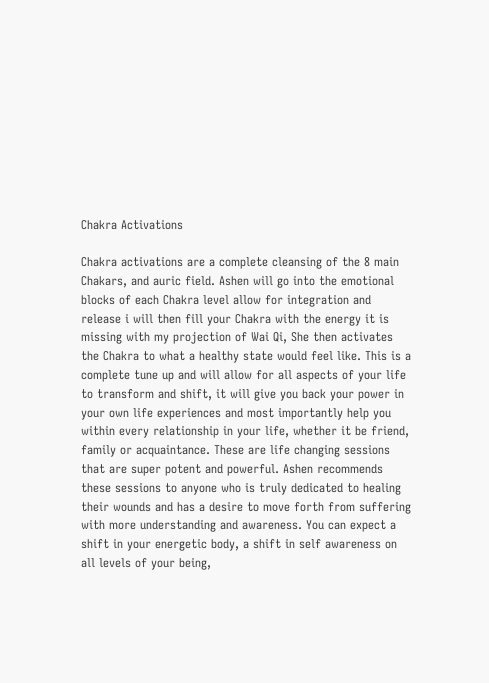Chakra Activations

Chakra activations are a complete cleansing of the 8 main Chakars, and auric field. Ashen will go into the emotional blocks of each Chakra level allow for integration and release i will then fill your Chakra with the energy it is missing with my projection of Wai Qi, She then activates the Chakra to what a healthy state would feel like. This is a complete tune up and will allow for all aspects of your life to transform and shift, it will give you back your power in your own life experiences and most importantly help you within every relationship in your life, whether it be friend, family or acquaintance. These are life changing sessions that are super potent and powerful. Ashen recommends these sessions to anyone who is truly dedicated to healing their wounds and has a desire to move forth from suffering with more understanding and awareness. You can expect a shift in your energetic body, a shift in self awareness on all levels of your being,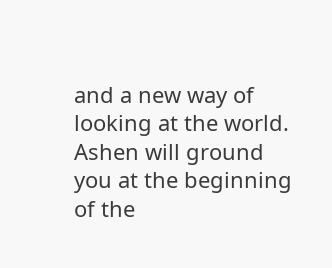and a new way of looking at the world. Ashen will ground you at the beginning of the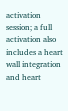activation session; a full activation also includes a heart wall integration and heart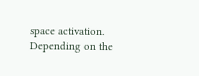space activation. Depending on the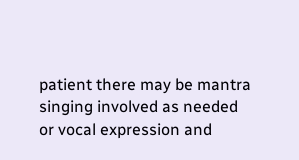patient there may be mantra singing involved as needed or vocal expression and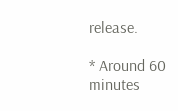release.

* Around 60 minutes